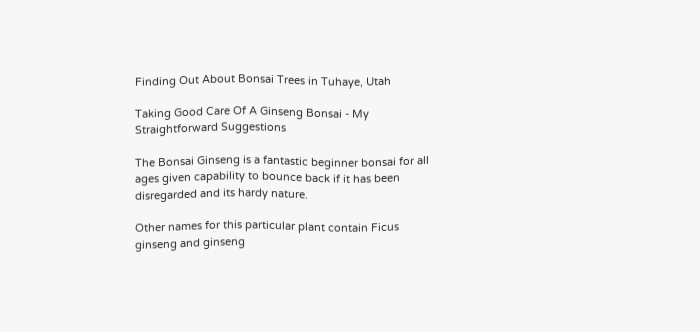Finding Out About Bonsai Trees in Tuhaye, Utah

Taking Good Care Of A Ginseng Bonsai - My Straightforward Suggestions

The Bonsai Ginseng is a fantastic beginner bonsai for all ages given capability to bounce back if it has been disregarded and its hardy nature.

Other names for this particular plant contain Ficus ginseng and ginseng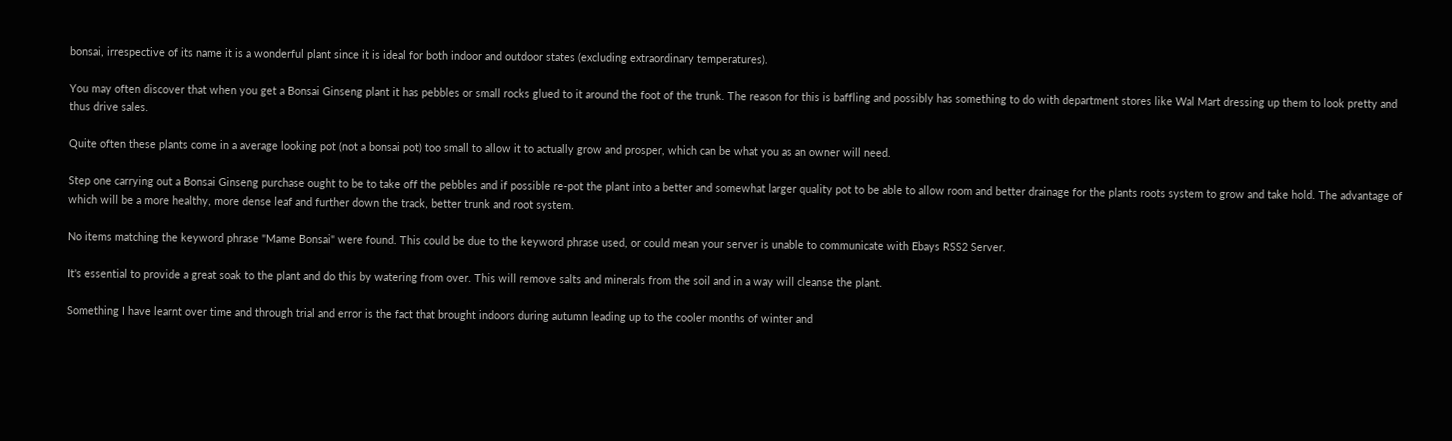bonsai, irrespective of its name it is a wonderful plant since it is ideal for both indoor and outdoor states (excluding extraordinary temperatures).

You may often discover that when you get a Bonsai Ginseng plant it has pebbles or small rocks glued to it around the foot of the trunk. The reason for this is baffling and possibly has something to do with department stores like Wal Mart dressing up them to look pretty and thus drive sales.

Quite often these plants come in a average looking pot (not a bonsai pot) too small to allow it to actually grow and prosper, which can be what you as an owner will need.

Step one carrying out a Bonsai Ginseng purchase ought to be to take off the pebbles and if possible re-pot the plant into a better and somewhat larger quality pot to be able to allow room and better drainage for the plants roots system to grow and take hold. The advantage of which will be a more healthy, more dense leaf and further down the track, better trunk and root system.

No items matching the keyword phrase "Mame Bonsai" were found. This could be due to the keyword phrase used, or could mean your server is unable to communicate with Ebays RSS2 Server.

It's essential to provide a great soak to the plant and do this by watering from over. This will remove salts and minerals from the soil and in a way will cleanse the plant.

Something I have learnt over time and through trial and error is the fact that brought indoors during autumn leading up to the cooler months of winter and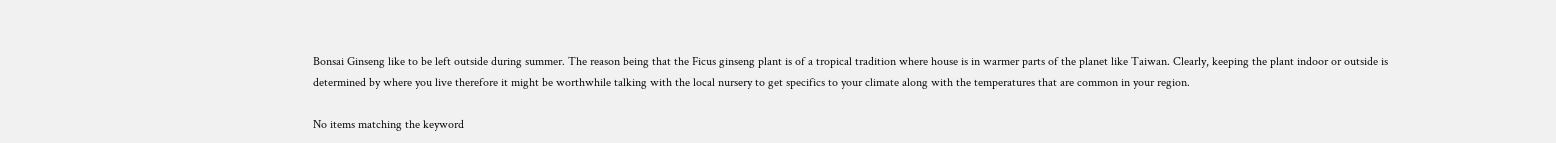Bonsai Ginseng like to be left outside during summer. The reason being that the Ficus ginseng plant is of a tropical tradition where house is in warmer parts of the planet like Taiwan. Clearly, keeping the plant indoor or outside is determined by where you live therefore it might be worthwhile talking with the local nursery to get specifics to your climate along with the temperatures that are common in your region.

No items matching the keyword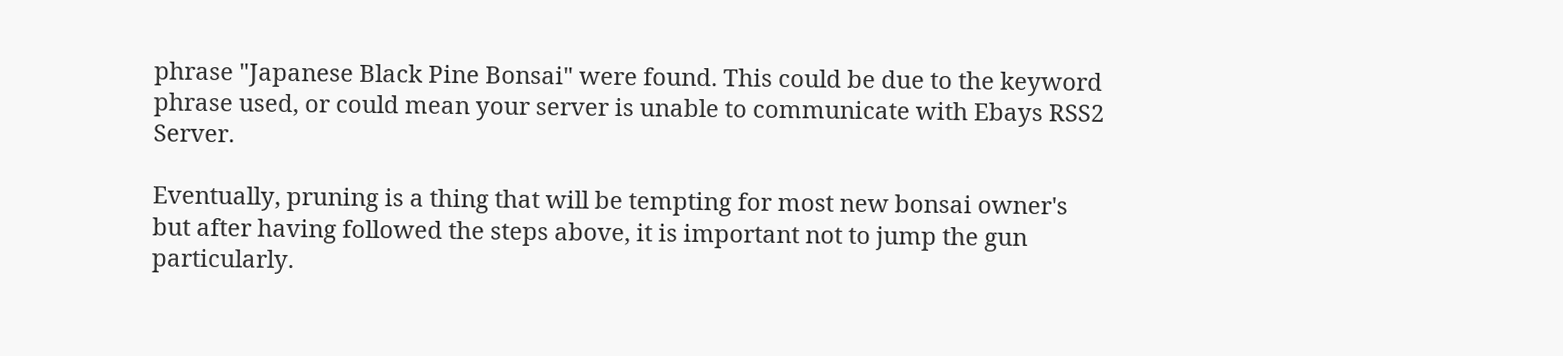phrase "Japanese Black Pine Bonsai" were found. This could be due to the keyword phrase used, or could mean your server is unable to communicate with Ebays RSS2 Server.

Eventually, pruning is a thing that will be tempting for most new bonsai owner's but after having followed the steps above, it is important not to jump the gun particularly.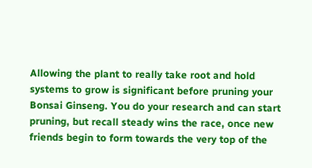Allowing the plant to really take root and hold systems to grow is significant before pruning your Bonsai Ginseng. You do your research and can start pruning, but recall steady wins the race, once new friends begin to form towards the very top of the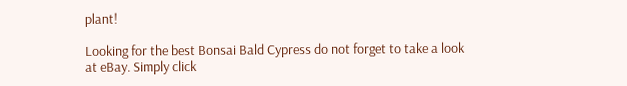plant!

Looking for the best Bonsai Bald Cypress do not forget to take a look at eBay. Simply click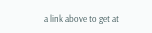a link above to get at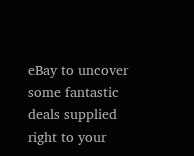eBay to uncover some fantastic deals supplied right to your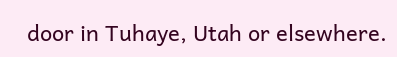door in Tuhaye, Utah or elsewhere.